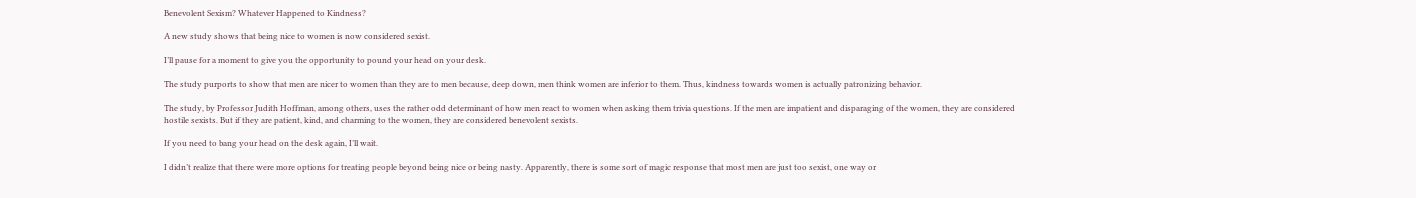Benevolent Sexism? Whatever Happened to Kindness?

A new study shows that being nice to women is now considered sexist.

I’ll pause for a moment to give you the opportunity to pound your head on your desk.

The study purports to show that men are nicer to women than they are to men because, deep down, men think women are inferior to them. Thus, kindness towards women is actually patronizing behavior.

The study, by Professor Judith Hoffman, among others, uses the rather odd determinant of how men react to women when asking them trivia questions. If the men are impatient and disparaging of the women, they are considered hostile sexists. But if they are patient, kind, and charming to the women, they are considered benevolent sexists.

If you need to bang your head on the desk again, I’ll wait.

I didn’t realize that there were more options for treating people beyond being nice or being nasty. Apparently, there is some sort of magic response that most men are just too sexist, one way or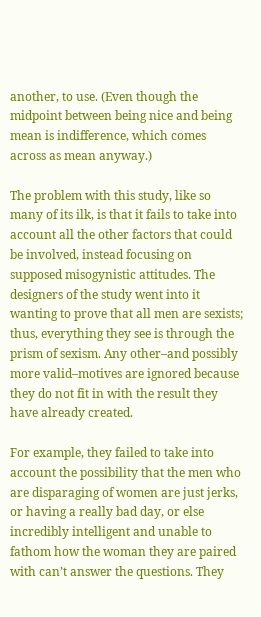another, to use. (Even though the midpoint between being nice and being mean is indifference, which comes across as mean anyway.)

The problem with this study, like so many of its ilk, is that it fails to take into account all the other factors that could be involved, instead focusing on supposed misogynistic attitudes. The designers of the study went into it wanting to prove that all men are sexists; thus, everything they see is through the prism of sexism. Any other–and possibly more valid–motives are ignored because they do not fit in with the result they have already created.

For example, they failed to take into account the possibility that the men who are disparaging of women are just jerks, or having a really bad day, or else incredibly intelligent and unable to fathom how the woman they are paired with can’t answer the questions. They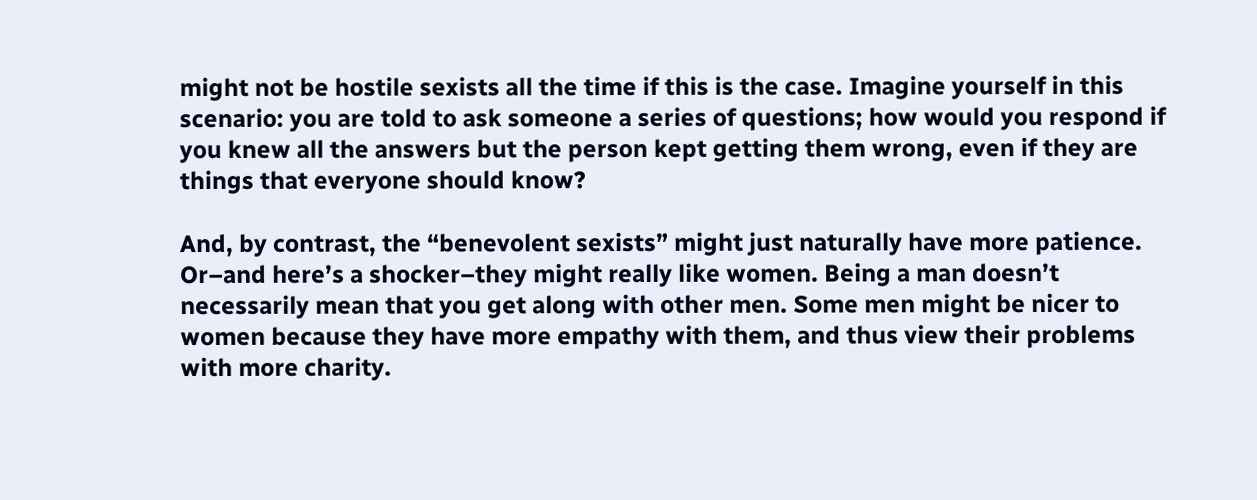might not be hostile sexists all the time if this is the case. Imagine yourself in this scenario: you are told to ask someone a series of questions; how would you respond if you knew all the answers but the person kept getting them wrong, even if they are things that everyone should know?

And, by contrast, the “benevolent sexists” might just naturally have more patience. Or–and here’s a shocker–they might really like women. Being a man doesn’t necessarily mean that you get along with other men. Some men might be nicer to women because they have more empathy with them, and thus view their problems with more charity.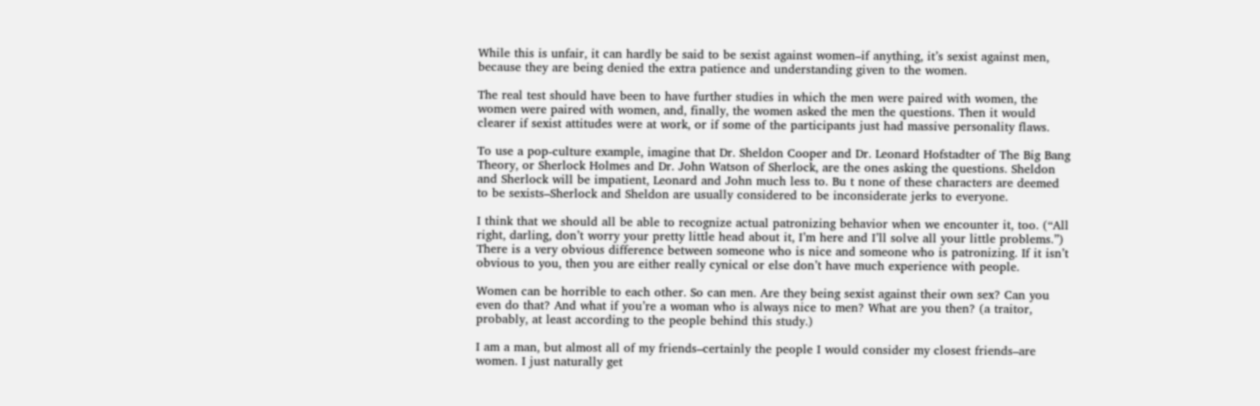While this is unfair, it can hardly be said to be sexist against women–if anything, it’s sexist against men, because they are being denied the extra patience and understanding given to the women.

The real test should have been to have further studies in which the men were paired with women, the women were paired with women, and, finally, the women asked the men the questions. Then it would clearer if sexist attitudes were at work, or if some of the participants just had massive personality flaws.

To use a pop-culture example, imagine that Dr. Sheldon Cooper and Dr. Leonard Hofstadter of The Big Bang Theory, or Sherlock Holmes and Dr. John Watson of Sherlock, are the ones asking the questions. Sheldon and Sherlock will be impatient, Leonard and John much less to. Bu t none of these characters are deemed to be sexists–Sherlock and Sheldon are usually considered to be inconsiderate jerks to everyone.

I think that we should all be able to recognize actual patronizing behavior when we encounter it, too. (“All right, darling, don’t worry your pretty little head about it, I’m here and I’ll solve all your little problems.”) There is a very obvious difference between someone who is nice and someone who is patronizing. If it isn’t obvious to you, then you are either really cynical or else don’t have much experience with people.

Women can be horrible to each other. So can men. Are they being sexist against their own sex? Can you even do that? And what if you’re a woman who is always nice to men? What are you then? (a traitor, probably, at least according to the people behind this study.)

I am a man, but almost all of my friends–certainly the people I would consider my closest friends–are women. I just naturally get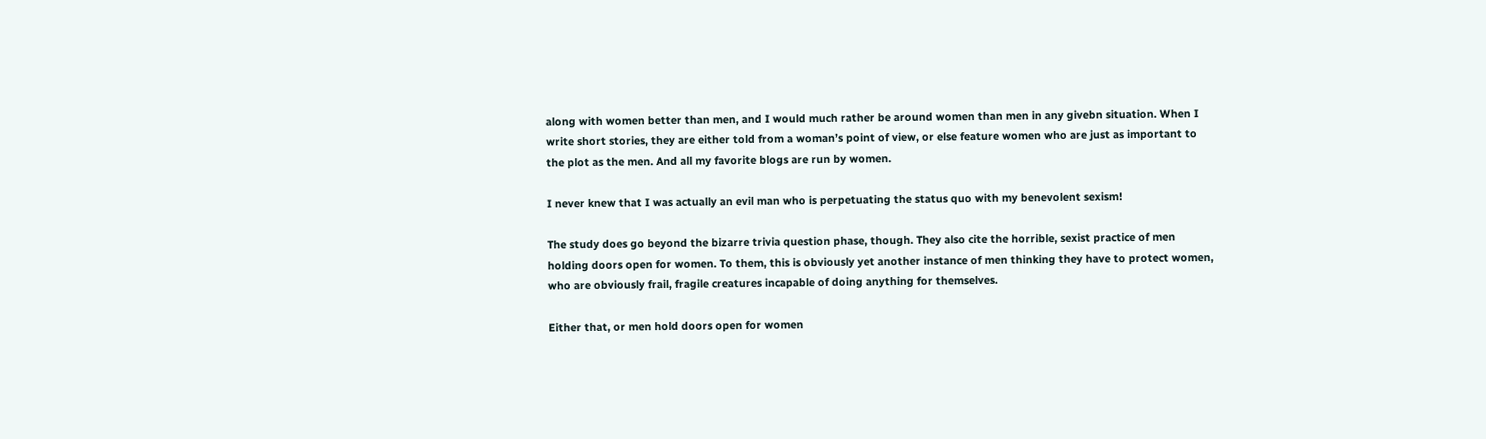along with women better than men, and I would much rather be around women than men in any givebn situation. When I write short stories, they are either told from a woman’s point of view, or else feature women who are just as important to the plot as the men. And all my favorite blogs are run by women.

I never knew that I was actually an evil man who is perpetuating the status quo with my benevolent sexism!

The study does go beyond the bizarre trivia question phase, though. They also cite the horrible, sexist practice of men holding doors open for women. To them, this is obviously yet another instance of men thinking they have to protect women, who are obviously frail, fragile creatures incapable of doing anything for themselves.

Either that, or men hold doors open for women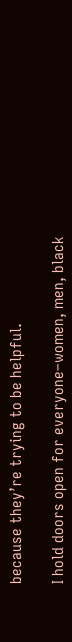because they’re trying to be helpful.

I hold doors open for everyone–women, men, black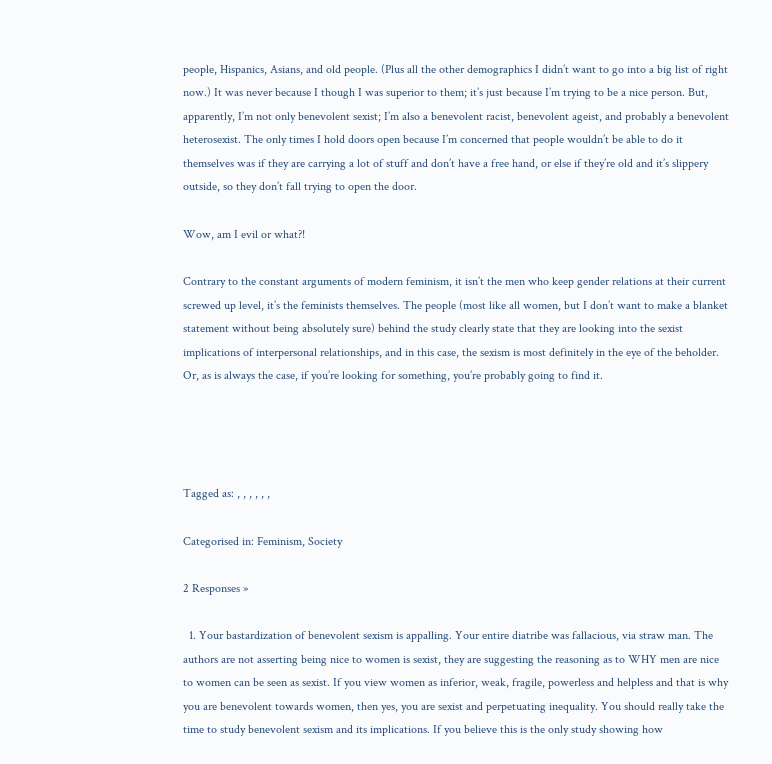people, Hispanics, Asians, and old people. (Plus all the other demographics I didn’t want to go into a big list of right now.) It was never because I though I was superior to them; it’s just because I’m trying to be a nice person. But, apparently, I’m not only benevolent sexist; I’m also a benevolent racist, benevolent ageist, and probably a benevolent heterosexist. The only times I hold doors open because I’m concerned that people wouldn’t be able to do it themselves was if they are carrying a lot of stuff and don’t have a free hand, or else if they’re old and it’s slippery outside, so they don’t fall trying to open the door.

Wow, am I evil or what?!

Contrary to the constant arguments of modern feminism, it isn’t the men who keep gender relations at their current screwed up level, it’s the feminists themselves. The people (most like all women, but I don’t want to make a blanket statement without being absolutely sure) behind the study clearly state that they are looking into the sexist implications of interpersonal relationships, and in this case, the sexism is most definitely in the eye of the beholder. Or, as is always the case, if you’re looking for something, you’re probably going to find it.




Tagged as: , , , , , ,

Categorised in: Feminism, Society

2 Responses »

  1. Your bastardization of benevolent sexism is appalling. Your entire diatribe was fallacious, via straw man. The authors are not asserting being nice to women is sexist, they are suggesting the reasoning as to WHY men are nice to women can be seen as sexist. If you view women as inferior, weak, fragile, powerless and helpless and that is why you are benevolent towards women, then yes, you are sexist and perpetuating inequality. You should really take the time to study benevolent sexism and its implications. If you believe this is the only study showing how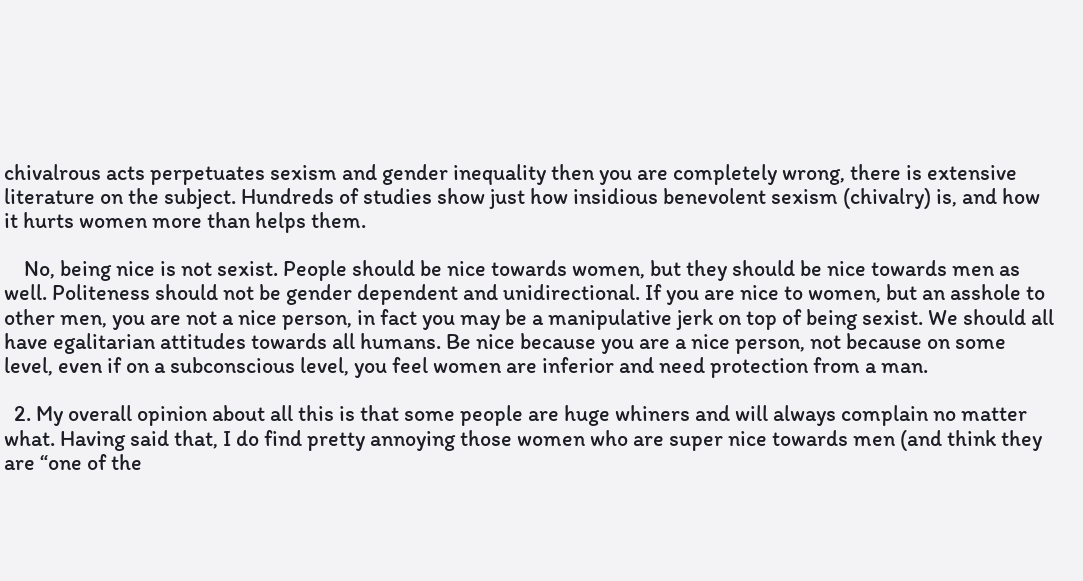chivalrous acts perpetuates sexism and gender inequality then you are completely wrong, there is extensive literature on the subject. Hundreds of studies show just how insidious benevolent sexism (chivalry) is, and how it hurts women more than helps them.

    No, being nice is not sexist. People should be nice towards women, but they should be nice towards men as well. Politeness should not be gender dependent and unidirectional. If you are nice to women, but an asshole to other men, you are not a nice person, in fact you may be a manipulative jerk on top of being sexist. We should all have egalitarian attitudes towards all humans. Be nice because you are a nice person, not because on some level, even if on a subconscious level, you feel women are inferior and need protection from a man.

  2. My overall opinion about all this is that some people are huge whiners and will always complain no matter what. Having said that, I do find pretty annoying those women who are super nice towards men (and think they are “one of the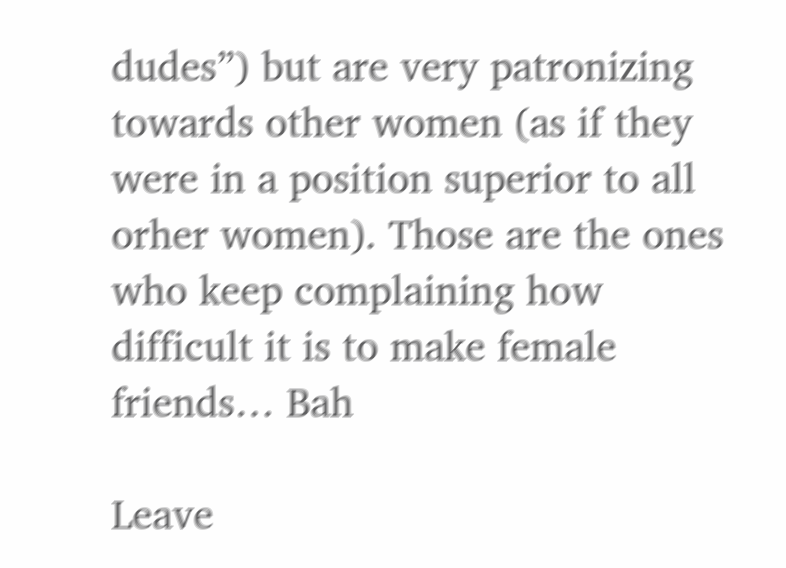dudes”) but are very patronizing towards other women (as if they were in a position superior to all orher women). Those are the ones who keep complaining how difficult it is to make female friends… Bah

Leave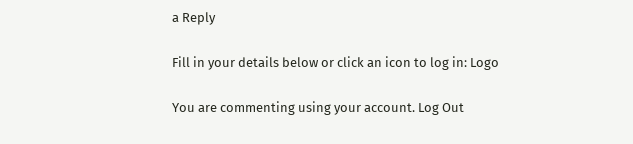a Reply

Fill in your details below or click an icon to log in: Logo

You are commenting using your account. Log Out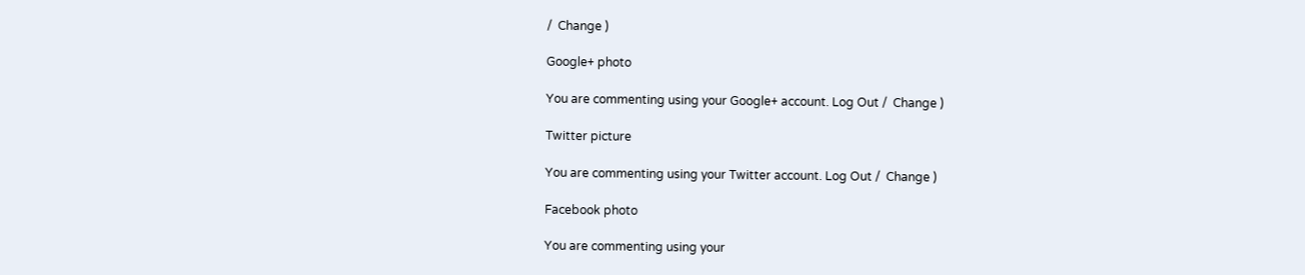/  Change )

Google+ photo

You are commenting using your Google+ account. Log Out /  Change )

Twitter picture

You are commenting using your Twitter account. Log Out /  Change )

Facebook photo

You are commenting using your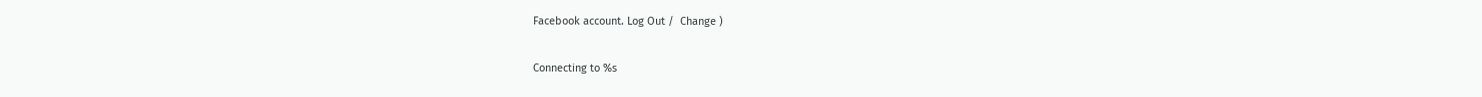Facebook account. Log Out /  Change )

Connecting to %s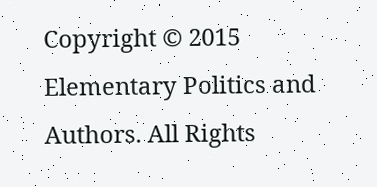Copyright © 2015 Elementary Politics and Authors. All Rights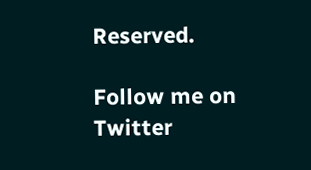Reserved.

Follow me on Twitter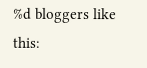%d bloggers like this: